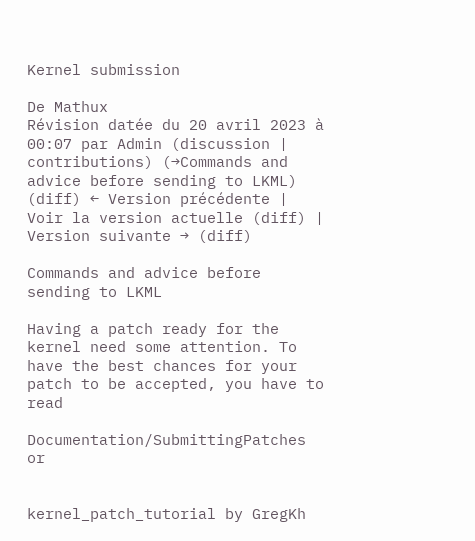Kernel submission

De Mathux
Révision datée du 20 avril 2023 à 00:07 par Admin (discussion | contributions) (→Commands and advice before sending to LKML)
(diff) ← Version précédente | Voir la version actuelle (diff) | Version suivante → (diff)

Commands and advice before sending to LKML

Having a patch ready for the kernel need some attention. To have the best chances for your patch to be accepted, you have to read

Documentation/SubmittingPatches or


kernel_patch_tutorial by GregKh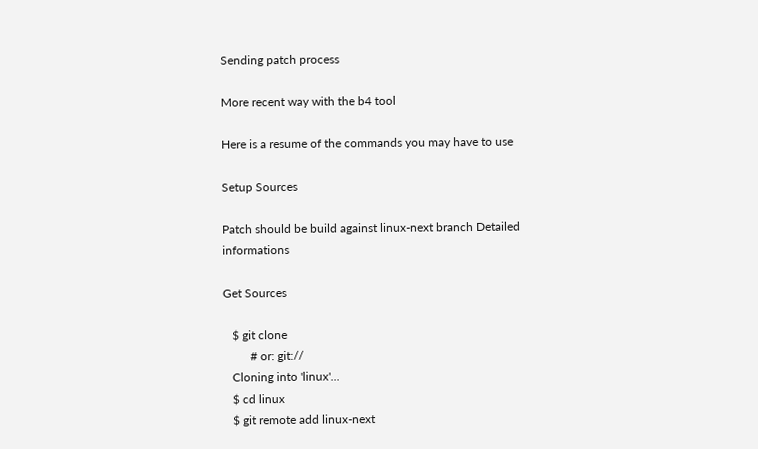Sending patch process

More recent way with the b4 tool

Here is a resume of the commands you may have to use

Setup Sources

Patch should be build against linux-next branch Detailed informations

Get Sources

   $ git clone
         # or: git://
   Cloning into 'linux'...
   $ cd linux
   $ git remote add linux-next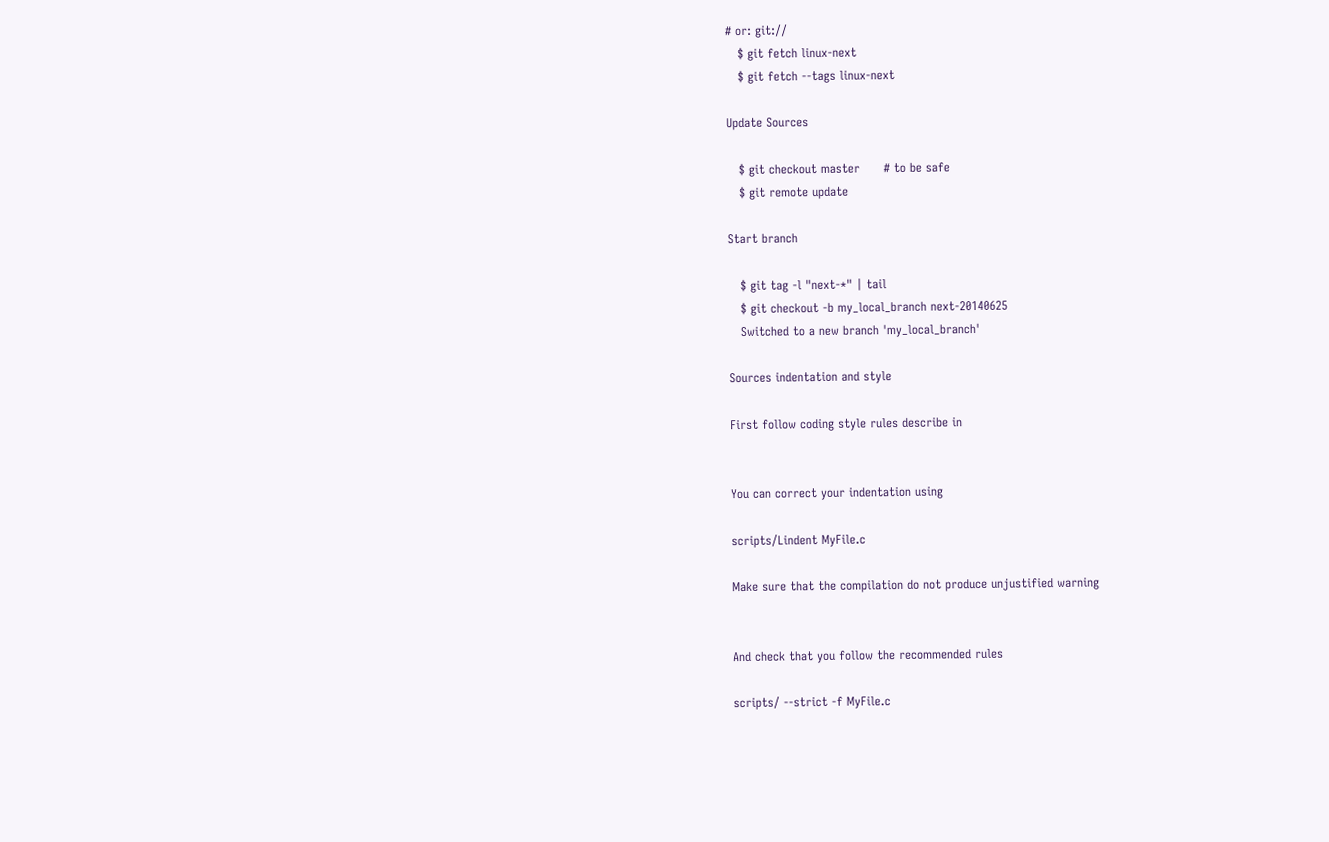# or: git://
   $ git fetch linux-next
   $ git fetch --tags linux-next

Update Sources

   $ git checkout master      # to be safe
   $ git remote update

Start branch

   $ git tag -l "next-*" | tail
   $ git checkout -b my_local_branch next-20140625
   Switched to a new branch 'my_local_branch'

Sources indentation and style

First follow coding style rules describe in


You can correct your indentation using

scripts/Lindent MyFile.c

Make sure that the compilation do not produce unjustified warning


And check that you follow the recommended rules

scripts/ --strict -f MyFile.c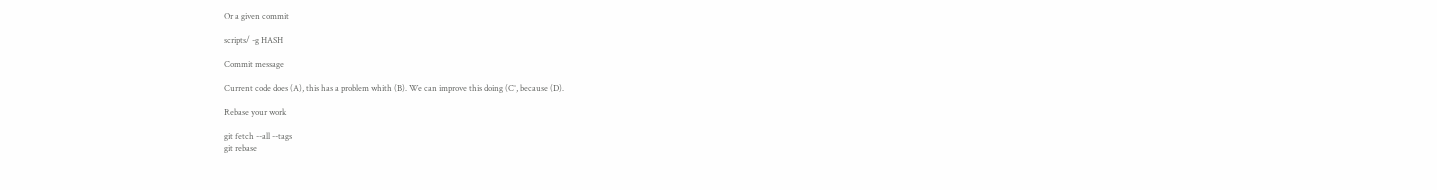Or a given commit

scripts/ -g HASH

Commit message

Current code does (A), this has a problem whith (B). We can improve this doing (C°, because (D).

Rebase your work

git fetch --all --tags
git rebase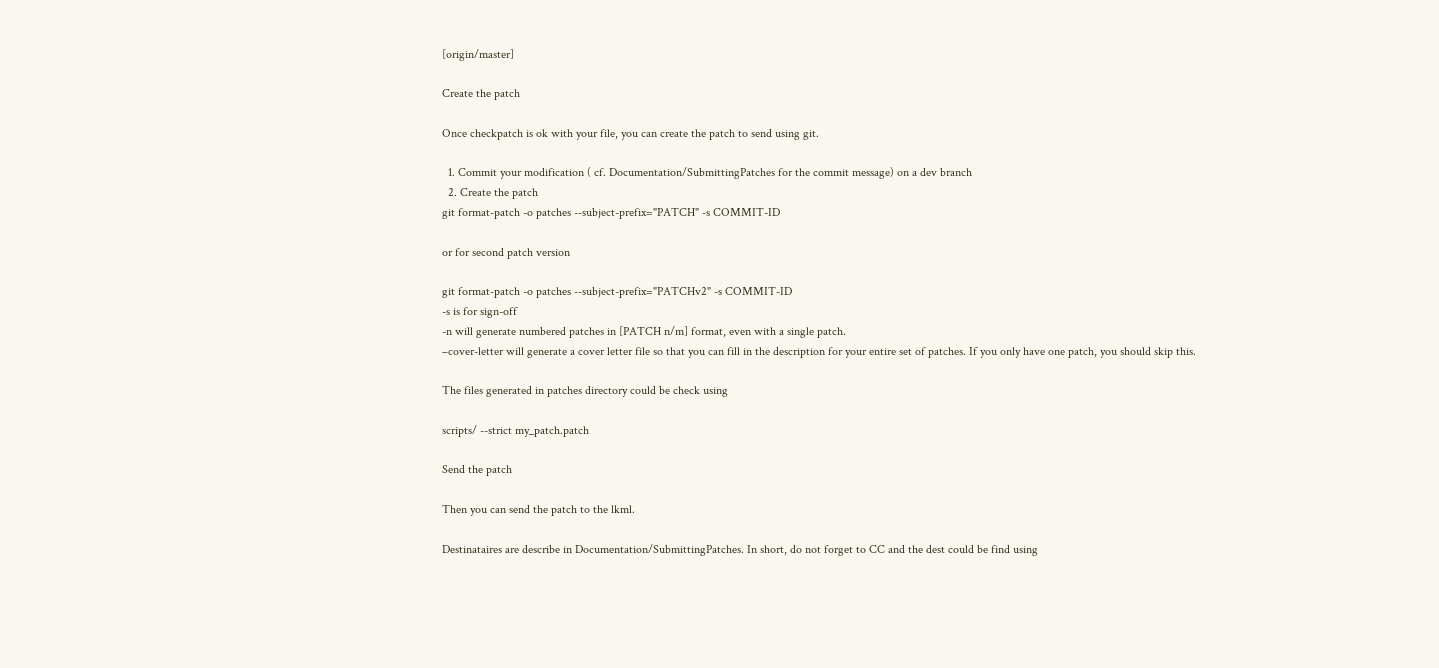[origin/master]

Create the patch

Once checkpatch is ok with your file, you can create the patch to send using git.

  1. Commit your modification ( cf. Documentation/SubmittingPatches for the commit message) on a dev branch
  2. Create the patch
git format-patch -o patches --subject-prefix="PATCH" -s COMMIT-ID

or for second patch version

git format-patch -o patches --subject-prefix="PATCHv2" -s COMMIT-ID
-s is for sign-off
-n will generate numbered patches in [PATCH n/m] format, even with a single patch.
–cover-letter will generate a cover letter file so that you can fill in the description for your entire set of patches. If you only have one patch, you should skip this.

The files generated in patches directory could be check using

scripts/ --strict my_patch.patch

Send the patch

Then you can send the patch to the lkml.

Destinataires are describe in Documentation/SubmittingPatches. In short, do not forget to CC and the dest could be find using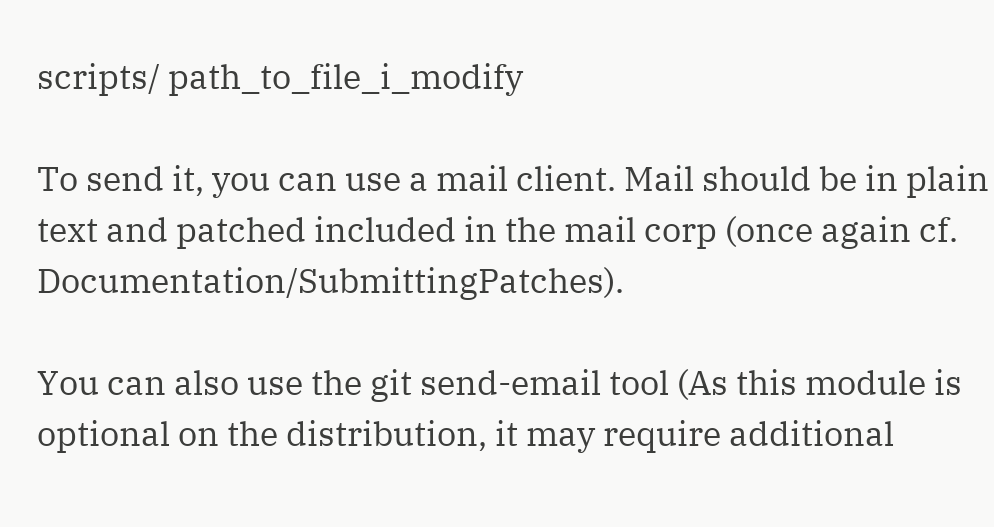scripts/ path_to_file_i_modify

To send it, you can use a mail client. Mail should be in plain text and patched included in the mail corp (once again cf. Documentation/SubmittingPatches).

You can also use the git send-email tool (As this module is optional on the distribution, it may require additional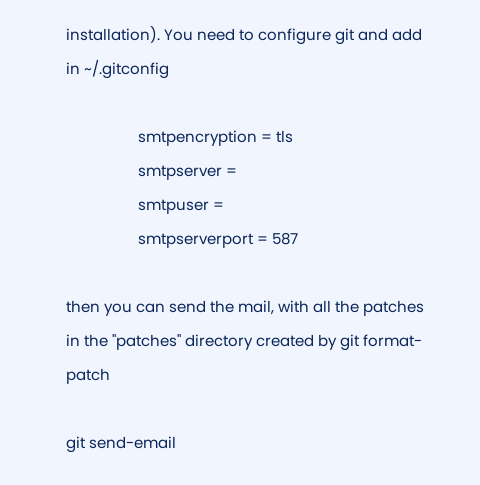installation). You need to configure git and add in ~/.gitconfig

                  smtpencryption = tls
                  smtpserver =
                  smtpuser =
                  smtpserverport = 587

then you can send the mail, with all the patches in the "patches" directory created by git format-patch

git send-email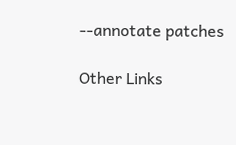--annotate patches

Other Links